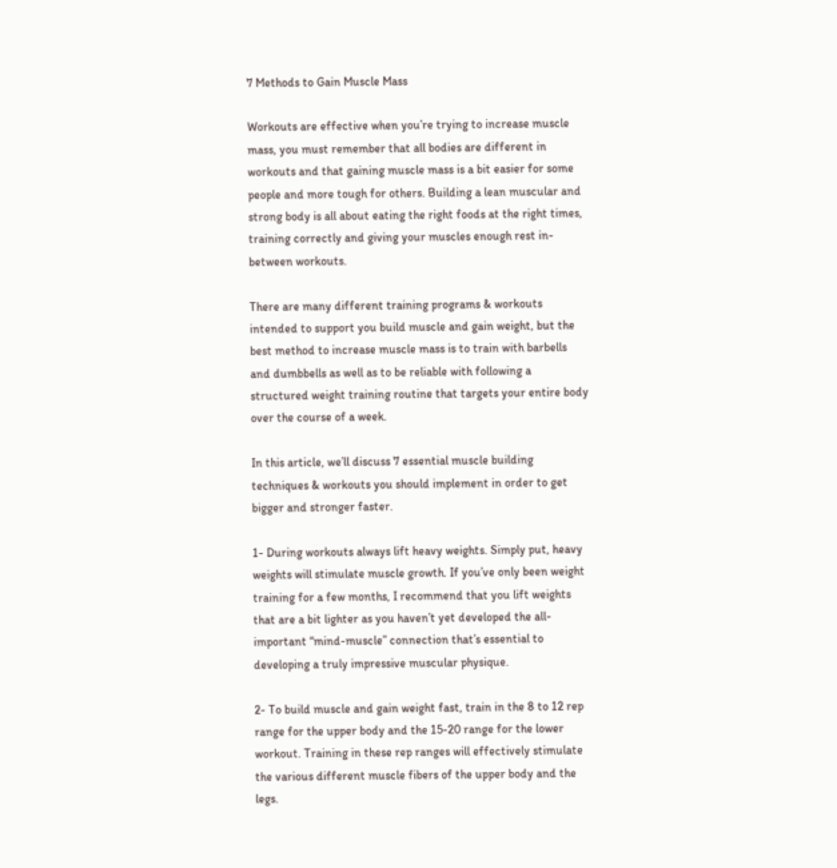7 Methods to Gain Muscle Mass

Workouts are effective when you’re trying to increase muscle mass, you must remember that all bodies are different in workouts and that gaining muscle mass is a bit easier for some people and more tough for others. Building a lean muscular and strong body is all about eating the right foods at the right times, training correctly and giving your muscles enough rest in-between workouts.

There are many different training programs & workouts intended to support you build muscle and gain weight, but the best method to increase muscle mass is to train with barbells and dumbbells as well as to be reliable with following a structured weight training routine that targets your entire body over the course of a week.

In this article, we’ll discuss 7 essential muscle building techniques & workouts you should implement in order to get bigger and stronger faster.

1- During workouts always lift heavy weights. Simply put, heavy weights will stimulate muscle growth. If you’ve only been weight training for a few months, I recommend that you lift weights that are a bit lighter as you haven’t yet developed the all-important “mind-muscle” connection that’s essential to developing a truly impressive muscular physique.

2- To build muscle and gain weight fast, train in the 8 to 12 rep range for the upper body and the 15-20 range for the lower workout. Training in these rep ranges will effectively stimulate the various different muscle fibers of the upper body and the legs.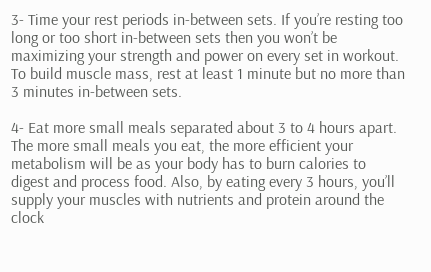3- Time your rest periods in-between sets. If you’re resting too long or too short in-between sets then you won’t be maximizing your strength and power on every set in workout. To build muscle mass, rest at least 1 minute but no more than 3 minutes in-between sets.

4- Eat more small meals separated about 3 to 4 hours apart. The more small meals you eat, the more efficient your metabolism will be as your body has to burn calories to digest and process food. Also, by eating every 3 hours, you’ll supply your muscles with nutrients and protein around the clock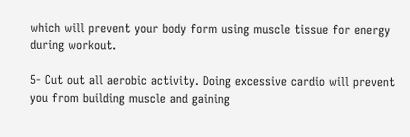which will prevent your body form using muscle tissue for energy during workout.

5- Cut out all aerobic activity. Doing excessive cardio will prevent you from building muscle and gaining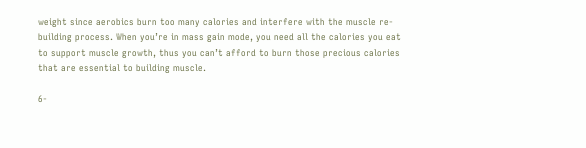weight since aerobics burn too many calories and interfere with the muscle re-building process. When you’re in mass gain mode, you need all the calories you eat to support muscle growth, thus you can’t afford to burn those precious calories that are essential to building muscle.

6-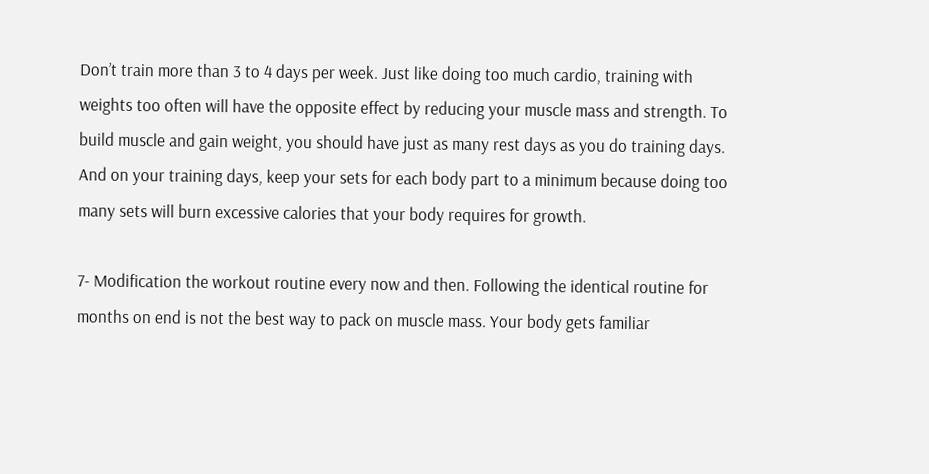Don’t train more than 3 to 4 days per week. Just like doing too much cardio, training with weights too often will have the opposite effect by reducing your muscle mass and strength. To build muscle and gain weight, you should have just as many rest days as you do training days. And on your training days, keep your sets for each body part to a minimum because doing too many sets will burn excessive calories that your body requires for growth.

7- Modification the workout routine every now and then. Following the identical routine for months on end is not the best way to pack on muscle mass. Your body gets familiar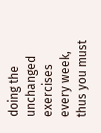doing the unchanged exercises every week, thus you must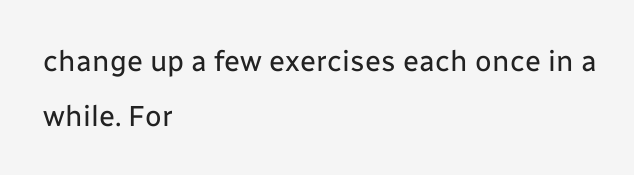change up a few exercises each once in a while. For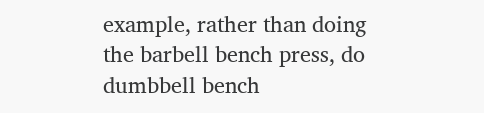example, rather than doing the barbell bench press, do dumbbell bench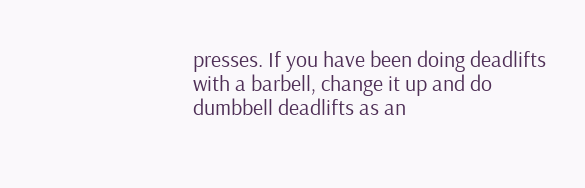presses. If you have been doing deadlifts with a barbell, change it up and do dumbbell deadlifts as an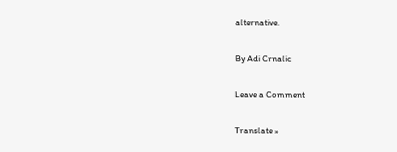alternative.

By Adi Crnalic

Leave a Comment

Translate »